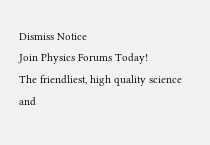Dismiss Notice
Join Physics Forums Today!
The friendliest, high quality science and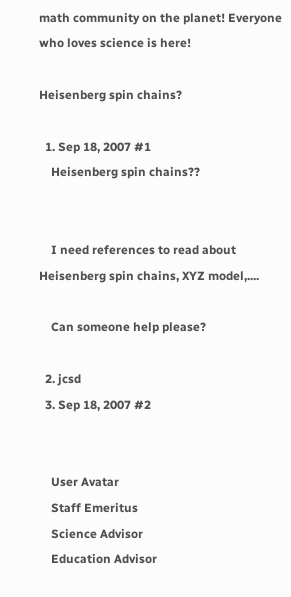math community on the planet! Everyone who loves science is here!

Heisenberg spin chains?

  1. Sep 18, 2007 #1
    Heisenberg spin chains??


    I need references to read about Heisenberg spin chains, XYZ model,....

    Can someone help please?

  2. jcsd
  3. Sep 18, 2007 #2


    User Avatar
    Staff Emeritus
    Science Advisor
    Education Advisor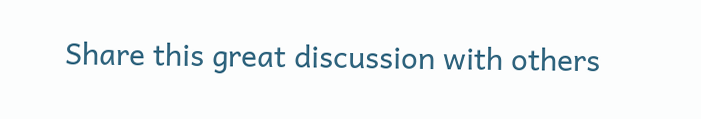Share this great discussion with others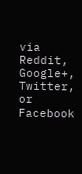via Reddit, Google+, Twitter, or Facebook